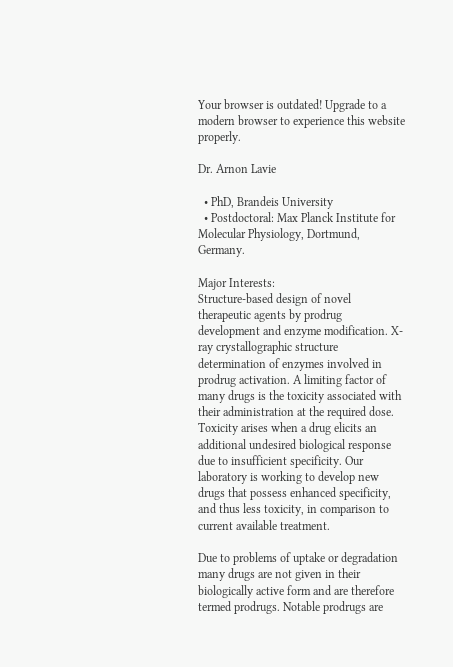Your browser is outdated! Upgrade to a modern browser to experience this website properly.

Dr. Arnon Lavie

  • PhD, Brandeis University
  • Postdoctoral: Max Planck Institute for Molecular Physiology, Dortmund, Germany.

Major Interests:
Structure-based design of novel therapeutic agents by prodrug development and enzyme modification. X-ray crystallographic structure determination of enzymes involved in prodrug activation. A limiting factor of many drugs is the toxicity associated with their administration at the required dose. Toxicity arises when a drug elicits an additional undesired biological response due to insufficient specificity. Our laboratory is working to develop new drugs that possess enhanced specificity, and thus less toxicity, in comparison to current available treatment.

Due to problems of uptake or degradation many drugs are not given in their biologically active form and are therefore termed prodrugs. Notable prodrugs are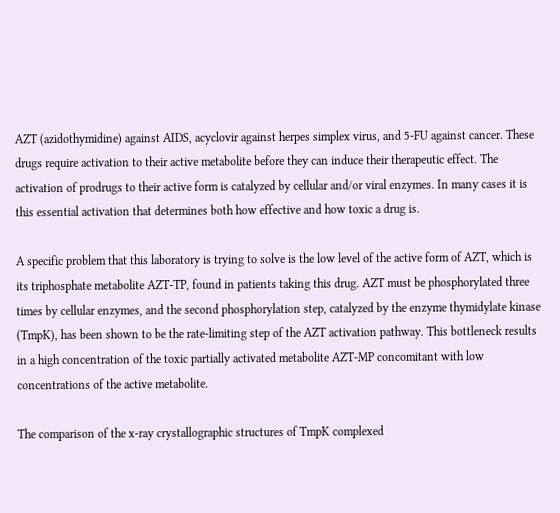AZT (azidothymidine) against AIDS, acyclovir against herpes simplex virus, and 5-FU against cancer. These drugs require activation to their active metabolite before they can induce their therapeutic effect. The activation of prodrugs to their active form is catalyzed by cellular and/or viral enzymes. In many cases it is this essential activation that determines both how effective and how toxic a drug is.

A specific problem that this laboratory is trying to solve is the low level of the active form of AZT, which is its triphosphate metabolite AZT-TP, found in patients taking this drug. AZT must be phosphorylated three times by cellular enzymes, and the second phosphorylation step, catalyzed by the enzyme thymidylate kinase (TmpK), has been shown to be the rate-limiting step of the AZT activation pathway. This bottleneck results in a high concentration of the toxic partially activated metabolite AZT-MP concomitant with low concentrations of the active metabolite.

The comparison of the x-ray crystallographic structures of TmpK complexed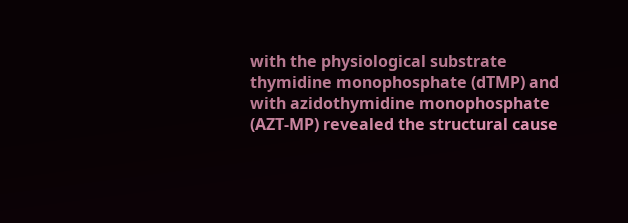with the physiological substrate thymidine monophosphate (dTMP) and with azidothymidine monophosphate (AZT-MP) revealed the structural cause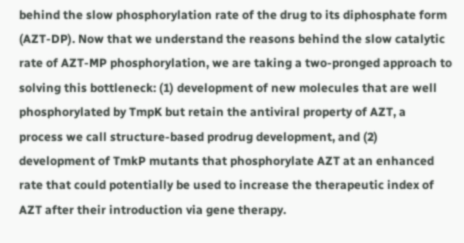behind the slow phosphorylation rate of the drug to its diphosphate form (AZT-DP). Now that we understand the reasons behind the slow catalytic rate of AZT-MP phosphorylation, we are taking a two-pronged approach to solving this bottleneck: (1) development of new molecules that are well phosphorylated by TmpK but retain the antiviral property of AZT, a process we call structure-based prodrug development, and (2) development of TmkP mutants that phosphorylate AZT at an enhanced rate that could potentially be used to increase the therapeutic index of AZT after their introduction via gene therapy.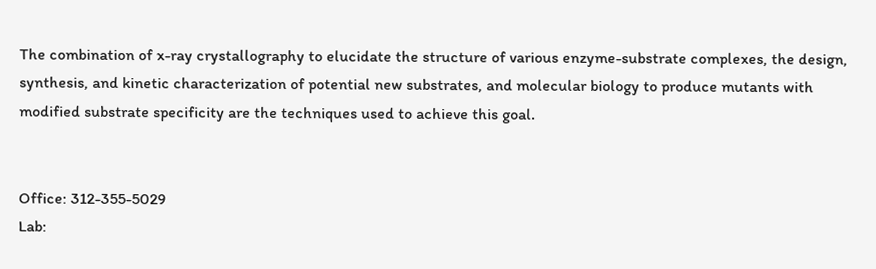The combination of x-ray crystallography to elucidate the structure of various enzyme-substrate complexes, the design, synthesis, and kinetic characterization of potential new substrates, and molecular biology to produce mutants with modified substrate specificity are the techniques used to achieve this goal.


Office: 312-355-5029
Lab: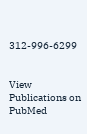312-996-6299


View Publications on PubMed